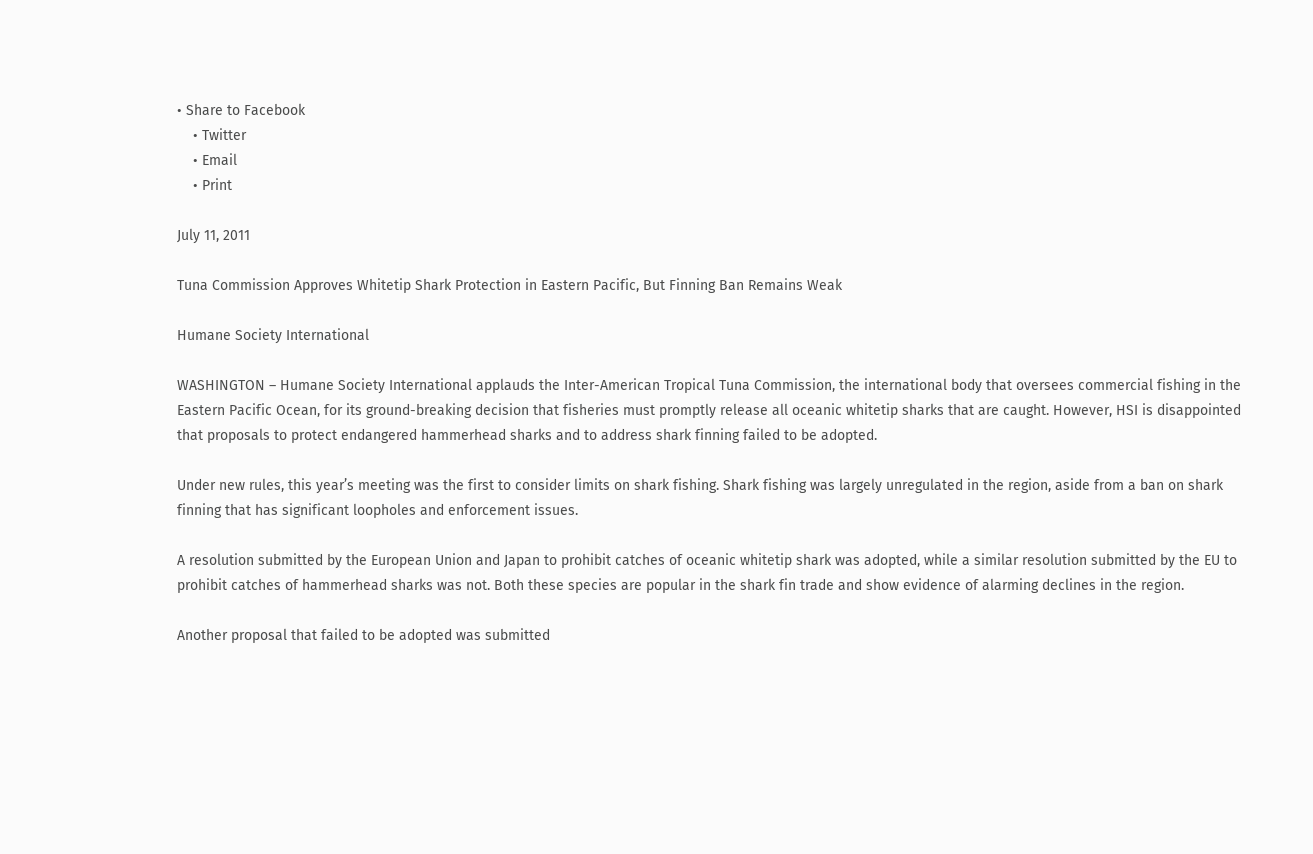• Share to Facebook
    • Twitter
    • Email
    • Print

July 11, 2011

Tuna Commission Approves Whitetip Shark Protection in Eastern Pacific, But Finning Ban Remains Weak

Humane Society International

WASHINGTON – Humane Society International applauds the Inter-American Tropical Tuna Commission, the international body that oversees commercial fishing in the Eastern Pacific Ocean, for its ground-breaking decision that fisheries must promptly release all oceanic whitetip sharks that are caught. However, HSI is disappointed that proposals to protect endangered hammerhead sharks and to address shark finning failed to be adopted.

Under new rules, this year’s meeting was the first to consider limits on shark fishing. Shark fishing was largely unregulated in the region, aside from a ban on shark finning that has significant loopholes and enforcement issues.

A resolution submitted by the European Union and Japan to prohibit catches of oceanic whitetip shark was adopted, while a similar resolution submitted by the EU to prohibit catches of hammerhead sharks was not. Both these species are popular in the shark fin trade and show evidence of alarming declines in the region.

Another proposal that failed to be adopted was submitted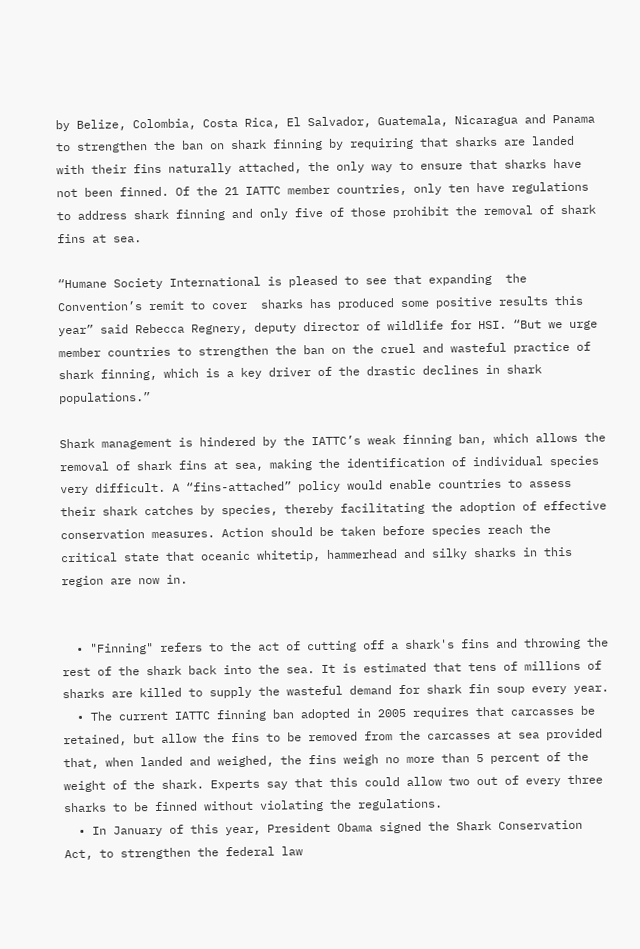by Belize, Colombia, Costa Rica, El Salvador, Guatemala, Nicaragua and Panama to strengthen the ban on shark finning by requiring that sharks are landed with their fins naturally attached, the only way to ensure that sharks have not been finned. Of the 21 IATTC member countries, only ten have regulations to address shark finning and only five of those prohibit the removal of shark fins at sea.

“Humane Society International is pleased to see that expanding  the Convention’s remit to cover  sharks has produced some positive results this year” said Rebecca Regnery, deputy director of wildlife for HSI. “But we urge member countries to strengthen the ban on the cruel and wasteful practice of shark finning, which is a key driver of the drastic declines in shark populations.”

Shark management is hindered by the IATTC’s weak finning ban, which allows the removal of shark fins at sea, making the identification of individual species very difficult. A “fins-attached” policy would enable countries to assess their shark catches by species, thereby facilitating the adoption of effective conservation measures. Action should be taken before species reach the critical state that oceanic whitetip, hammerhead and silky sharks in this region are now in.


  • "Finning" refers to the act of cutting off a shark's fins and throwing the rest of the shark back into the sea. It is estimated that tens of millions of sharks are killed to supply the wasteful demand for shark fin soup every year.
  • The current IATTC finning ban adopted in 2005 requires that carcasses be retained, but allow the fins to be removed from the carcasses at sea provided that, when landed and weighed, the fins weigh no more than 5 percent of the weight of the shark. Experts say that this could allow two out of every three sharks to be finned without violating the regulations.
  • In January of this year, President Obama signed the Shark Conservation Act, to strengthen the federal law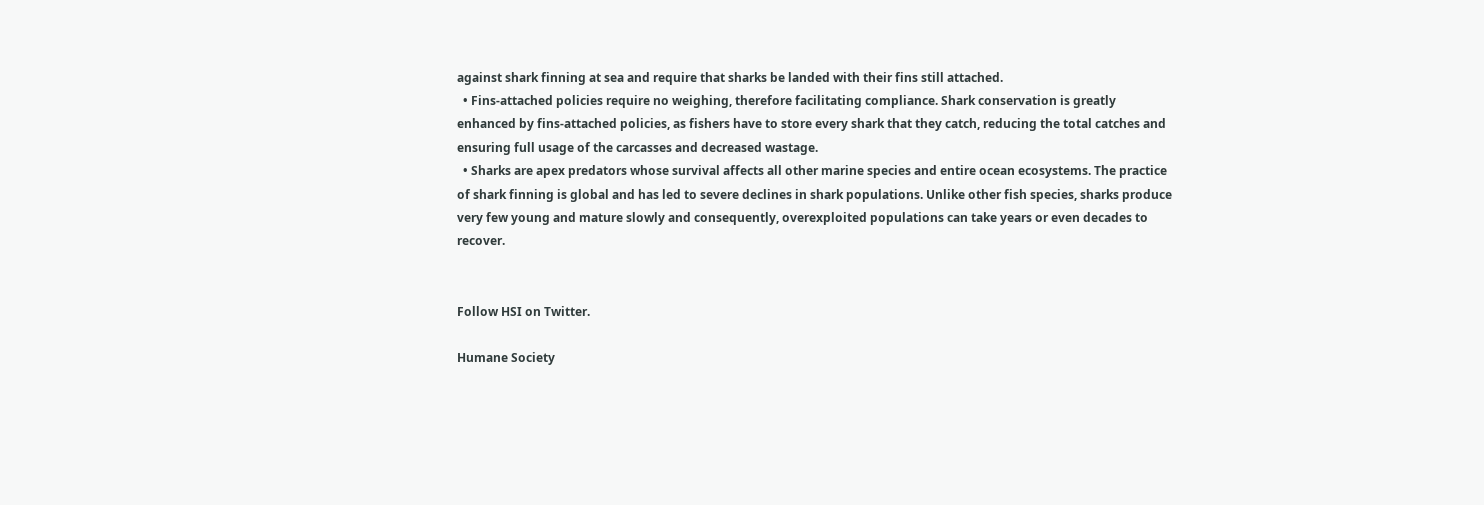against shark finning at sea and require that sharks be landed with their fins still attached.
  • Fins-attached policies require no weighing, therefore facilitating compliance. Shark conservation is greatly enhanced by fins-attached policies, as fishers have to store every shark that they catch, reducing the total catches and ensuring full usage of the carcasses and decreased wastage.
  • Sharks are apex predators whose survival affects all other marine species and entire ocean ecosystems. The practice of shark finning is global and has led to severe declines in shark populations. Unlike other fish species, sharks produce very few young and mature slowly and consequently, overexploited populations can take years or even decades to recover.


Follow HSI on Twitter.

Humane Society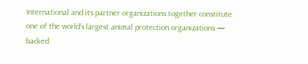International and its partner organizations together constitute one of the world's largest animal protection organizations — backed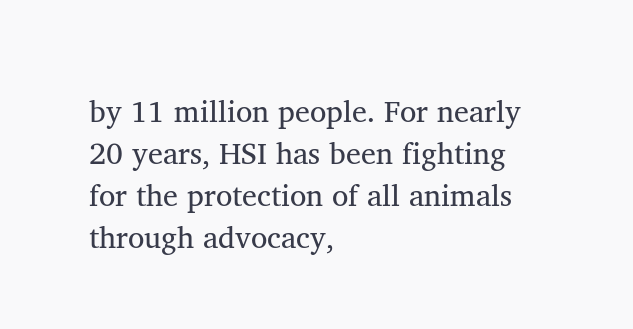by 11 million people. For nearly 20 years, HSI has been fighting for the protection of all animals through advocacy,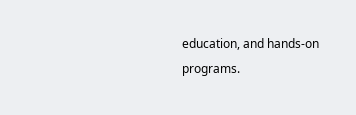education, and hands-on programs.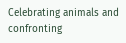Celebrating animals and confronting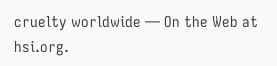cruelty worldwide — On the Web at hsi.org.